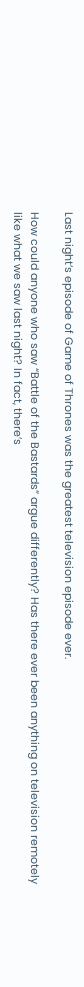Last night’s episode of Game of Thrones was the greatest television episode ever.

How could anyone who saw “Battle of the Bastards” argue differently? Has there ever been anything on television remotely like what we saw last night? In fact, there’s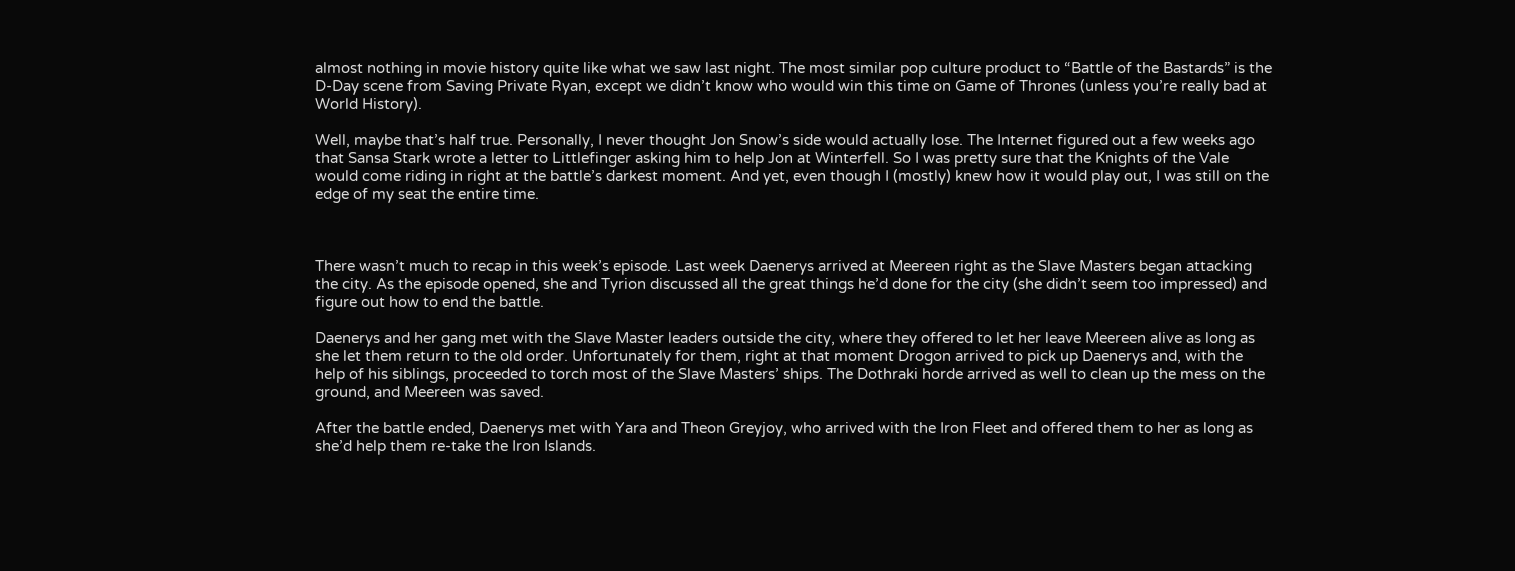almost nothing in movie history quite like what we saw last night. The most similar pop culture product to “Battle of the Bastards” is the D-Day scene from Saving Private Ryan, except we didn’t know who would win this time on Game of Thrones (unless you’re really bad at World History).

Well, maybe that’s half true. Personally, I never thought Jon Snow’s side would actually lose. The Internet figured out a few weeks ago that Sansa Stark wrote a letter to Littlefinger asking him to help Jon at Winterfell. So I was pretty sure that the Knights of the Vale would come riding in right at the battle’s darkest moment. And yet, even though I (mostly) knew how it would play out, I was still on the edge of my seat the entire time.



There wasn’t much to recap in this week’s episode. Last week Daenerys arrived at Meereen right as the Slave Masters began attacking the city. As the episode opened, she and Tyrion discussed all the great things he’d done for the city (she didn’t seem too impressed) and figure out how to end the battle.

Daenerys and her gang met with the Slave Master leaders outside the city, where they offered to let her leave Meereen alive as long as she let them return to the old order. Unfortunately for them, right at that moment Drogon arrived to pick up Daenerys and, with the help of his siblings, proceeded to torch most of the Slave Masters’ ships. The Dothraki horde arrived as well to clean up the mess on the ground, and Meereen was saved.

After the battle ended, Daenerys met with Yara and Theon Greyjoy, who arrived with the Iron Fleet and offered them to her as long as she’d help them re-take the Iron Islands.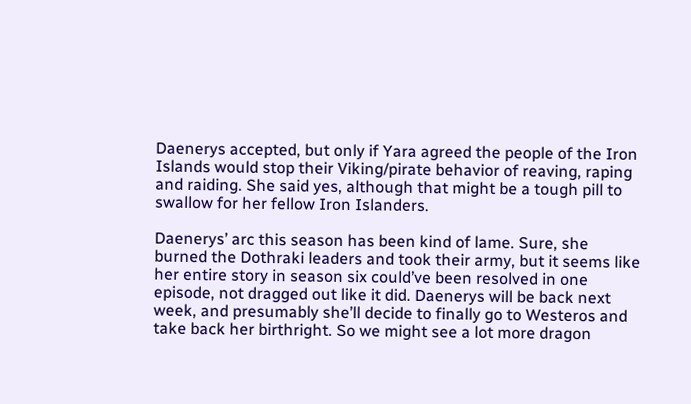Daenerys accepted, but only if Yara agreed the people of the Iron Islands would stop their Viking/pirate behavior of reaving, raping and raiding. She said yes, although that might be a tough pill to swallow for her fellow Iron Islanders.

Daenerys’ arc this season has been kind of lame. Sure, she burned the Dothraki leaders and took their army, but it seems like her entire story in season six could’ve been resolved in one episode, not dragged out like it did. Daenerys will be back next week, and presumably she’ll decide to finally go to Westeros and take back her birthright. So we might see a lot more dragon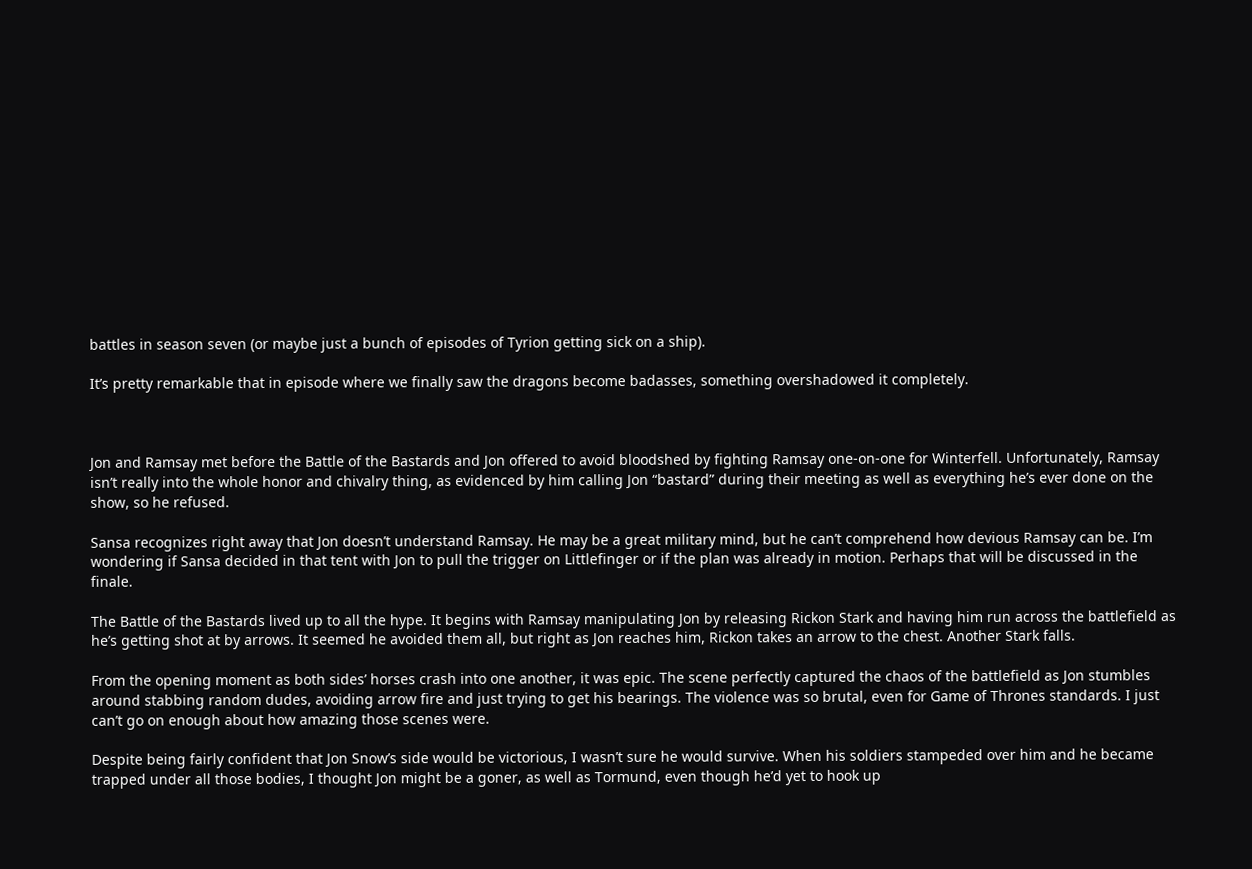battles in season seven (or maybe just a bunch of episodes of Tyrion getting sick on a ship).

It’s pretty remarkable that in episode where we finally saw the dragons become badasses, something overshadowed it completely.



Jon and Ramsay met before the Battle of the Bastards and Jon offered to avoid bloodshed by fighting Ramsay one-on-one for Winterfell. Unfortunately, Ramsay isn’t really into the whole honor and chivalry thing, as evidenced by him calling Jon “bastard” during their meeting as well as everything he’s ever done on the show, so he refused.

Sansa recognizes right away that Jon doesn’t understand Ramsay. He may be a great military mind, but he can’t comprehend how devious Ramsay can be. I’m wondering if Sansa decided in that tent with Jon to pull the trigger on Littlefinger or if the plan was already in motion. Perhaps that will be discussed in the finale.

The Battle of the Bastards lived up to all the hype. It begins with Ramsay manipulating Jon by releasing Rickon Stark and having him run across the battlefield as he’s getting shot at by arrows. It seemed he avoided them all, but right as Jon reaches him, Rickon takes an arrow to the chest. Another Stark falls.

From the opening moment as both sides’ horses crash into one another, it was epic. The scene perfectly captured the chaos of the battlefield as Jon stumbles around stabbing random dudes, avoiding arrow fire and just trying to get his bearings. The violence was so brutal, even for Game of Thrones standards. I just can’t go on enough about how amazing those scenes were.

Despite being fairly confident that Jon Snow’s side would be victorious, I wasn’t sure he would survive. When his soldiers stampeded over him and he became trapped under all those bodies, I thought Jon might be a goner, as well as Tormund, even though he’d yet to hook up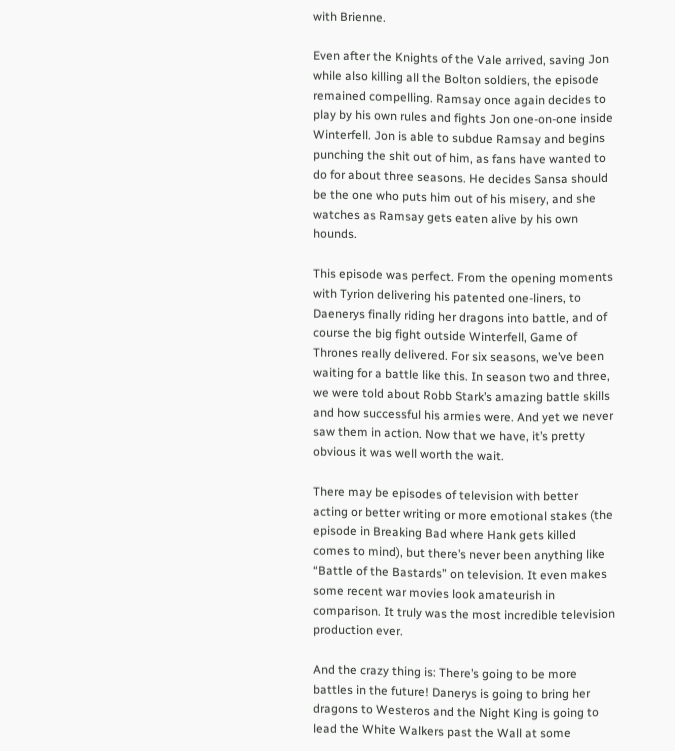with Brienne.

Even after the Knights of the Vale arrived, saving Jon while also killing all the Bolton soldiers, the episode remained compelling. Ramsay once again decides to play by his own rules and fights Jon one-on-one inside Winterfell. Jon is able to subdue Ramsay and begins punching the shit out of him, as fans have wanted to do for about three seasons. He decides Sansa should be the one who puts him out of his misery, and she watches as Ramsay gets eaten alive by his own hounds.

This episode was perfect. From the opening moments with Tyrion delivering his patented one-liners, to Daenerys finally riding her dragons into battle, and of course the big fight outside Winterfell, Game of Thrones really delivered. For six seasons, we’ve been waiting for a battle like this. In season two and three, we were told about Robb Stark’s amazing battle skills and how successful his armies were. And yet we never saw them in action. Now that we have, it’s pretty obvious it was well worth the wait.

There may be episodes of television with better acting or better writing or more emotional stakes (the episode in Breaking Bad where Hank gets killed comes to mind), but there’s never been anything like “Battle of the Bastards” on television. It even makes some recent war movies look amateurish in comparison. It truly was the most incredible television production ever.

And the crazy thing is: There’s going to be more battles in the future! Danerys is going to bring her dragons to Westeros and the Night King is going to lead the White Walkers past the Wall at some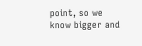point, so we know bigger and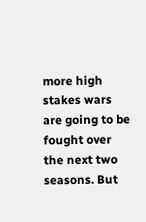more high stakes wars are going to be fought over the next two seasons. But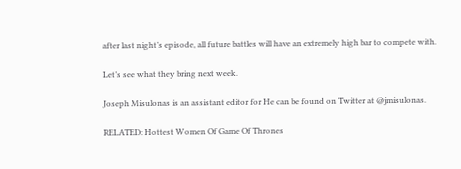after last night’s episode, all future battles will have an extremely high bar to compete with.

Let’s see what they bring next week.

Joseph Misulonas is an assistant editor for He can be found on Twitter at @jmisulonas.

RELATED: Hottest Women Of Game Of Thrones